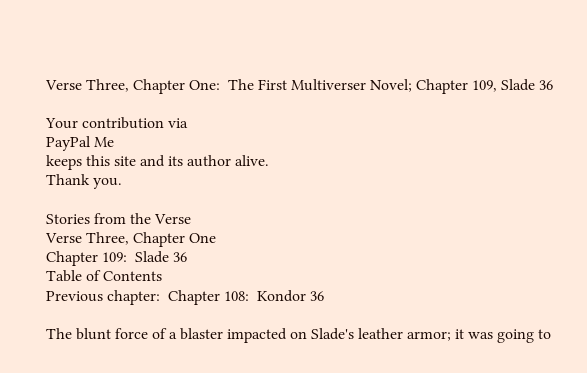Verse Three, Chapter One:  The First Multiverser Novel; Chapter 109, Slade 36

Your contribution via
PayPal Me
keeps this site and its author alive.
Thank you.

Stories from the Verse
Verse Three, Chapter One
Chapter 109:  Slade 36
Table of Contents
Previous chapter:  Chapter 108:  Kondor 36

The blunt force of a blaster impacted on Slade's leather armor; it was going to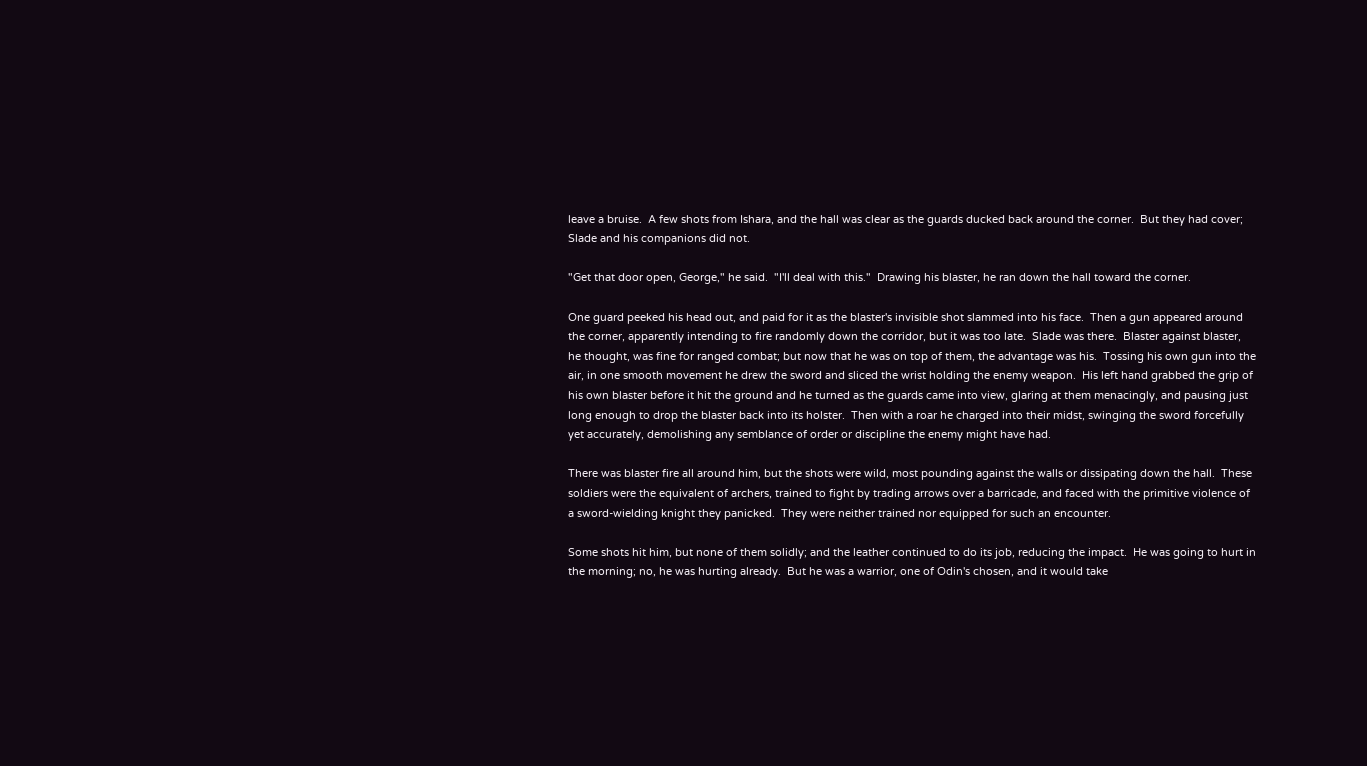leave a bruise.  A few shots from Ishara, and the hall was clear as the guards ducked back around the corner.  But they had cover; Slade and his companions did not.

"Get that door open, George," he said.  "I'll deal with this."  Drawing his blaster, he ran down the hall toward the corner.

One guard peeked his head out, and paid for it as the blaster's invisible shot slammed into his face.  Then a gun appeared around the corner, apparently intending to fire randomly down the corridor, but it was too late.  Slade was there.  Blaster against blaster, he thought, was fine for ranged combat; but now that he was on top of them, the advantage was his.  Tossing his own gun into the air, in one smooth movement he drew the sword and sliced the wrist holding the enemy weapon.  His left hand grabbed the grip of his own blaster before it hit the ground and he turned as the guards came into view, glaring at them menacingly, and pausing just long enough to drop the blaster back into its holster.  Then with a roar he charged into their midst, swinging the sword forcefully yet accurately, demolishing any semblance of order or discipline the enemy might have had.

There was blaster fire all around him, but the shots were wild, most pounding against the walls or dissipating down the hall.  These soldiers were the equivalent of archers, trained to fight by trading arrows over a barricade, and faced with the primitive violence of a sword-wielding knight they panicked.  They were neither trained nor equipped for such an encounter.

Some shots hit him, but none of them solidly; and the leather continued to do its job, reducing the impact.  He was going to hurt in the morning; no, he was hurting already.  But he was a warrior, one of Odin's chosen, and it would take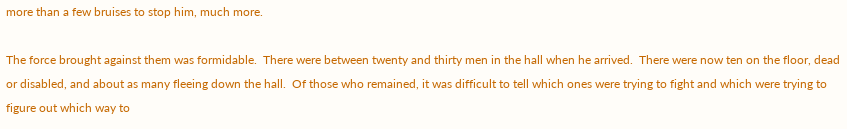more than a few bruises to stop him, much more.

The force brought against them was formidable.  There were between twenty and thirty men in the hall when he arrived.  There were now ten on the floor, dead or disabled, and about as many fleeing down the hall.  Of those who remained, it was difficult to tell which ones were trying to fight and which were trying to figure out which way to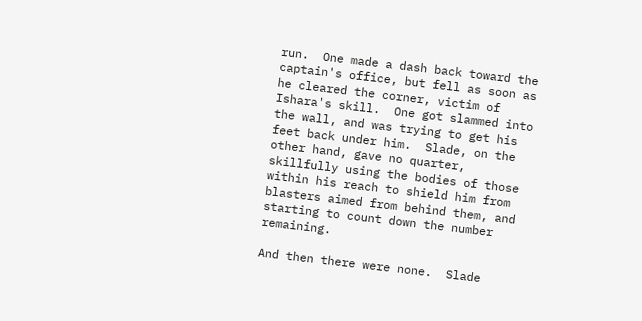run.  One made a dash back toward the captain's office, but fell as soon as he cleared the corner, victim of Ishara's skill.  One got slammed into the wall, and was trying to get his feet back under him.  Slade, on the other hand, gave no quarter, skillfully using the bodies of those within his reach to shield him from blasters aimed from behind them, and starting to count down the number remaining.

And then there were none.  Slade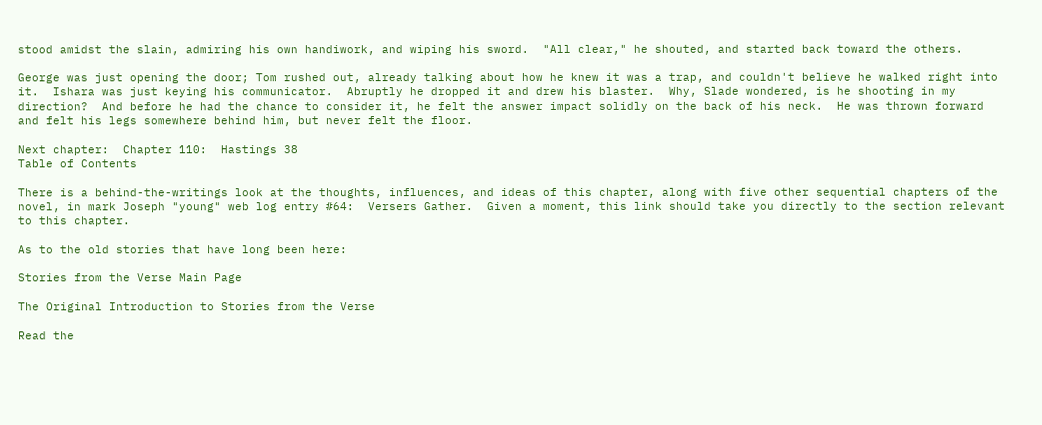stood amidst the slain, admiring his own handiwork, and wiping his sword.  "All clear," he shouted, and started back toward the others.

George was just opening the door; Tom rushed out, already talking about how he knew it was a trap, and couldn't believe he walked right into it.  Ishara was just keying his communicator.  Abruptly he dropped it and drew his blaster.  Why, Slade wondered, is he shooting in my direction?  And before he had the chance to consider it, he felt the answer impact solidly on the back of his neck.  He was thrown forward and felt his legs somewhere behind him, but never felt the floor.

Next chapter:  Chapter 110:  Hastings 38
Table of Contents

There is a behind-the-writings look at the thoughts, influences, and ideas of this chapter, along with five other sequential chapters of the novel, in mark Joseph "young" web log entry #64:  Versers Gather.  Given a moment, this link should take you directly to the section relevant to this chapter.

As to the old stories that have long been here:

Stories from the Verse Main Page

The Original Introduction to Stories from the Verse

Read the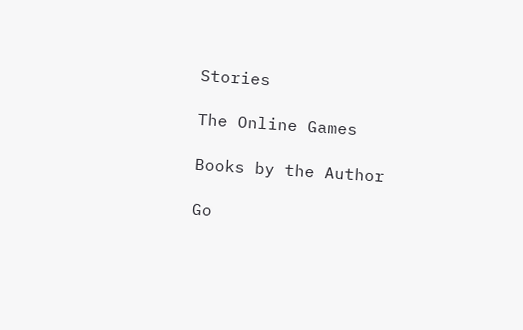Stories

The Online Games

Books by the Author

Go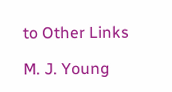to Other Links

M. J. Young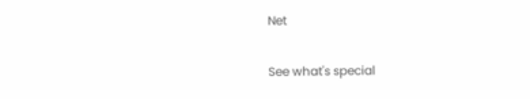Net

See what's special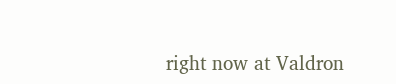right now at Valdron